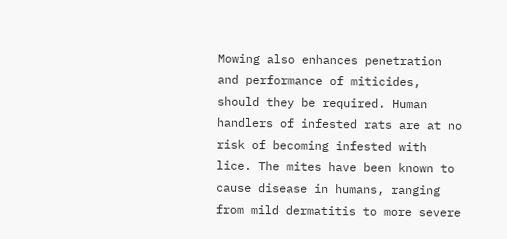Mowing also enhances penetration and performance of miticides, should they be required. Human handlers of infested rats are at no risk of becoming infested with lice. The mites have been known to cause disease in humans, ranging from mild dermatitis to more severe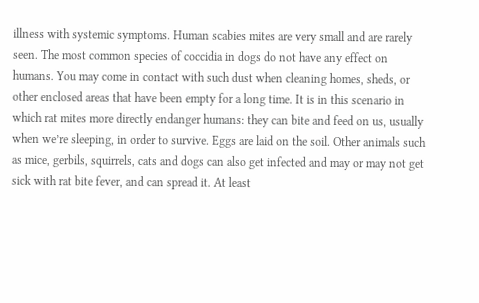illness with systemic symptoms. Human scabies mites are very small and are rarely seen. The most common species of coccidia in dogs do not have any effect on humans. You may come in contact with such dust when cleaning homes, sheds, or other enclosed areas that have been empty for a long time. It is in this scenario in which rat mites more directly endanger humans: they can bite and feed on us, usually when we’re sleeping, in order to survive. Eggs are laid on the soil. Other animals such as mice, gerbils, squirrels, cats and dogs can also get infected and may or may not get sick with rat bite fever, and can spread it. At least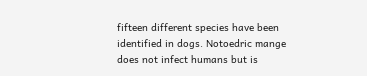fifteen different species have been identified in dogs. Notoedric mange does not infect humans but is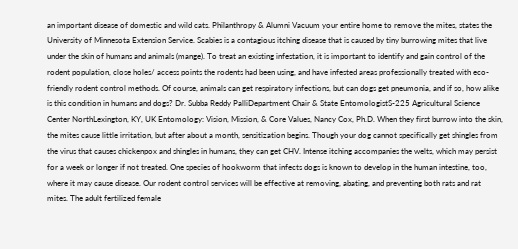an important disease of domestic and wild cats. Philanthropy & Alumni Vacuum your entire home to remove the mites, states the University of Minnesota Extension Service. Scabies is a contagious itching disease that is caused by tiny burrowing mites that live under the skin of humans and animals (mange). To treat an existing infestation, it is important to identify and gain control of the rodent population, close holes/ access points the rodents had been using, and have infested areas professionally treated with eco-friendly rodent control methods. Of course, animals can get respiratory infections, but can dogs get pneumonia, and if so, how alike is this condition in humans and dogs? Dr. Subba Reddy PalliDepartment Chair & State EntomologistS-225 Agricultural Science Center NorthLexington, KY, UK Entomology: Vision, Mission, & Core Values, Nancy Cox, Ph.D. When they first burrow into the skin, the mites cause little irritation, but after about a month, sensitization begins. Though your dog cannot specifically get shingles from the virus that causes chickenpox and shingles in humans, they can get CHV. Intense itching accompanies the welts, which may persist for a week or longer if not treated. One species of hookworm that infects dogs is known to develop in the human intestine, too, where it may cause disease. Our rodent control services will be effective at removing, abating, and preventing both rats and rat mites. The adult fertilized female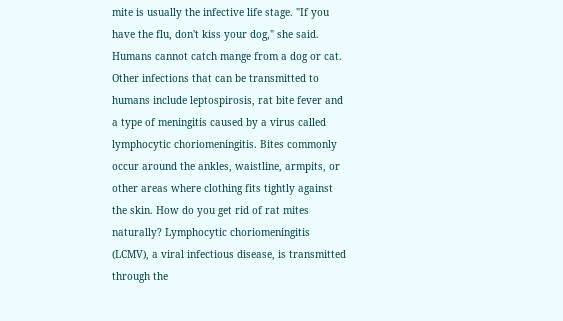mite is usually the infective life stage. "If you have the flu, don't kiss your dog," she said. Humans cannot catch mange from a dog or cat. Other infections that can be transmitted to humans include leptospirosis, rat bite fever and a type of meningitis caused by a virus called lymphocytic choriomeningitis. Bites commonly occur around the ankles, waistline, armpits, or other areas where clothing fits tightly against the skin. How do you get rid of rat mites naturally? Lymphocytic choriomeningitis (LCMV), a viral infectious disease, is transmitted through the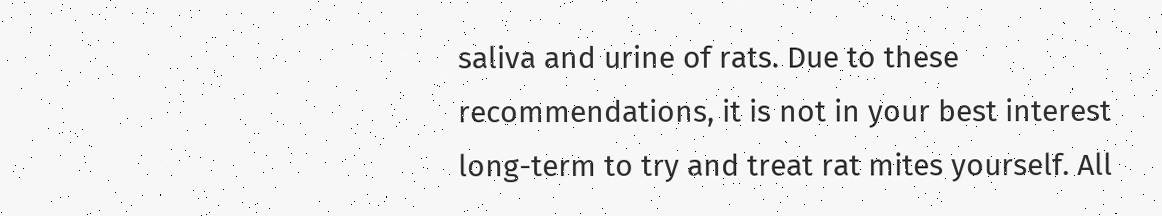saliva and urine of rats. Due to these recommendations, it is not in your best interest long-term to try and treat rat mites yourself. All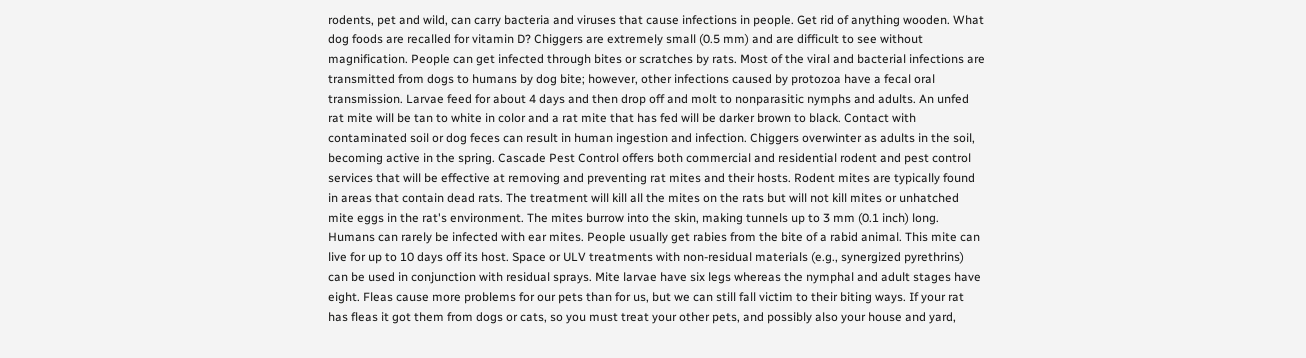rodents, pet and wild, can carry bacteria and viruses that cause infections in people. Get rid of anything wooden. What dog foods are recalled for vitamin D? Chiggers are extremely small (0.5 mm) and are difficult to see without magnification. People can get infected through bites or scratches by rats. Most of the viral and bacterial infections are transmitted from dogs to humans by dog bite; however, other infections caused by protozoa have a fecal oral transmission. Larvae feed for about 4 days and then drop off and molt to nonparasitic nymphs and adults. An unfed rat mite will be tan to white in color and a rat mite that has fed will be darker brown to black. Contact with contaminated soil or dog feces can result in human ingestion and infection. Chiggers overwinter as adults in the soil, becoming active in the spring. Cascade Pest Control offers both commercial and residential rodent and pest control services that will be effective at removing and preventing rat mites and their hosts. Rodent mites are typically found in areas that contain dead rats. The treatment will kill all the mites on the rats but will not kill mites or unhatched mite eggs in the rat's environment. The mites burrow into the skin, making tunnels up to 3 mm (0.1 inch) long. Humans can rarely be infected with ear mites. People usually get rabies from the bite of a rabid animal. This mite can live for up to 10 days off its host. Space or ULV treatments with non-residual materials (e.g., synergized pyrethrins) can be used in conjunction with residual sprays. Mite larvae have six legs whereas the nymphal and adult stages have eight. Fleas cause more problems for our pets than for us, but we can still fall victim to their biting ways. If your rat has fleas it got them from dogs or cats, so you must treat your other pets, and possibly also your house and yard,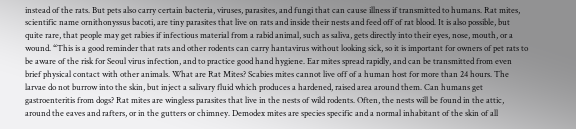instead of the rats. But pets also carry certain bacteria, viruses, parasites, and fungi that can cause illness if transmitted to humans. Rat mites, scientific name ornithonyssus bacoti, are tiny parasites that live on rats and inside their nests and feed off of rat blood. It is also possible, but quite rare, that people may get rabies if infectious material from a rabid animal, such as saliva, gets directly into their eyes, nose, mouth, or a wound. “This is a good reminder that rats and other rodents can carry hantavirus without looking sick, so it is important for owners of pet rats to be aware of the risk for Seoul virus infection, and to practice good hand hygiene. Ear mites spread rapidly, and can be transmitted from even brief physical contact with other animals. What are Rat Mites? Scabies mites cannot live off of a human host for more than 24 hours. The larvae do not burrow into the skin, but inject a salivary fluid which produces a hardened, raised area around them. Can humans get gastroenteritis from dogs? Rat mites are wingless parasites that live in the nests of wild rodents. Often, the nests will be found in the attic, around the eaves and rafters, or in the gutters or chimney. Demodex mites are species specific and a normal inhabitant of the skin of all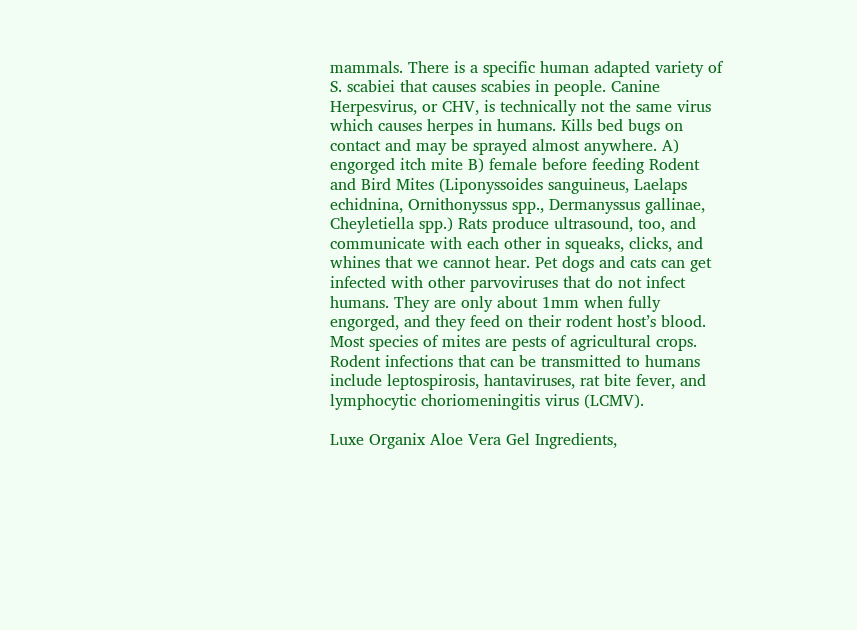mammals. There is a specific human adapted variety of S. scabiei that causes scabies in people. Canine Herpesvirus, or CHV, is technically not the same virus which causes herpes in humans. Kills bed bugs on contact and may be sprayed almost anywhere. A) engorged itch mite B) female before feeding Rodent and Bird Mites (Liponyssoides sanguineus, Laelaps echidnina, Ornithonyssus spp., Dermanyssus gallinae, Cheyletiella spp.) Rats produce ultrasound, too, and communicate with each other in squeaks, clicks, and whines that we cannot hear. Pet dogs and cats can get infected with other parvoviruses that do not infect humans. They are only about 1mm when fully engorged, and they feed on their rodent host’s blood. Most species of mites are pests of agricultural crops. Rodent infections that can be transmitted to humans include leptospirosis, hantaviruses, rat bite fever, and lymphocytic choriomeningitis virus (LCMV).

Luxe Organix Aloe Vera Gel Ingredients,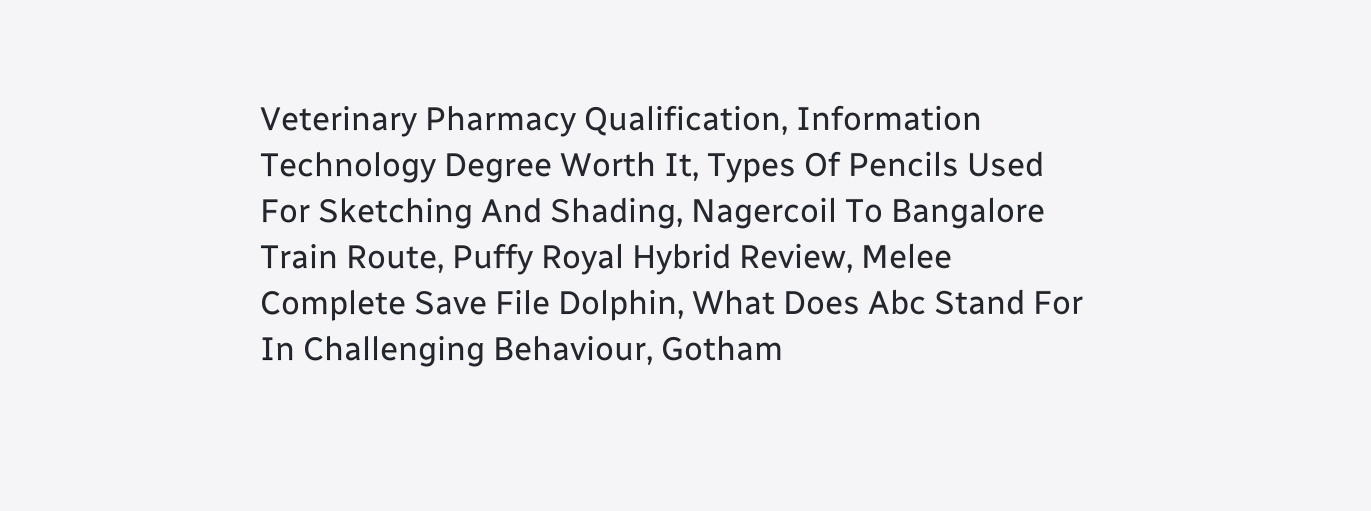Veterinary Pharmacy Qualification, Information Technology Degree Worth It, Types Of Pencils Used For Sketching And Shading, Nagercoil To Bangalore Train Route, Puffy Royal Hybrid Review, Melee Complete Save File Dolphin, What Does Abc Stand For In Challenging Behaviour, Gotham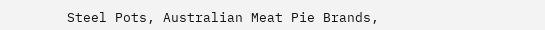Steel Pots, Australian Meat Pie Brands,